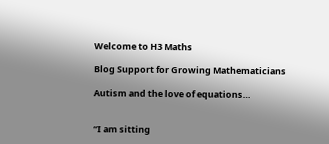Welcome to H3 Maths

Blog Support for Growing Mathematicians

Autism and the love of equations…


“I am sitting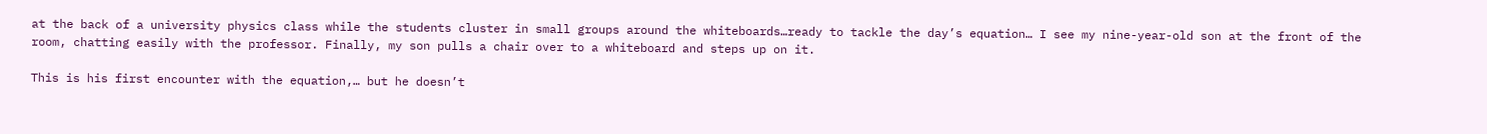at the back of a university physics class while the students cluster in small groups around the whiteboards…ready to tackle the day’s equation… I see my nine-year-old son at the front of the room, chatting easily with the professor. Finally, my son pulls a chair over to a whiteboard and steps up on it.

This is his first encounter with the equation,… but he doesn’t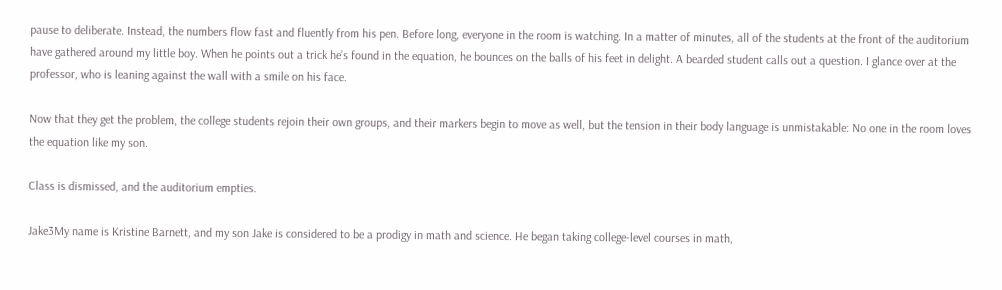pause to deliberate. Instead, the numbers flow fast and fluently from his pen. Before long, everyone in the room is watching. In a matter of minutes, all of the students at the front of the auditorium have gathered around my little boy. When he points out a trick he’s found in the equation, he bounces on the balls of his feet in delight. A bearded student calls out a question. I glance over at the professor, who is leaning against the wall with a smile on his face.

Now that they get the problem, the college students rejoin their own groups, and their markers begin to move as well, but the tension in their body language is unmistakable: No one in the room loves the equation like my son.

Class is dismissed, and the auditorium empties.

Jake3My name is Kristine Barnett, and my son Jake is considered to be a prodigy in math and science. He began taking college-level courses in math,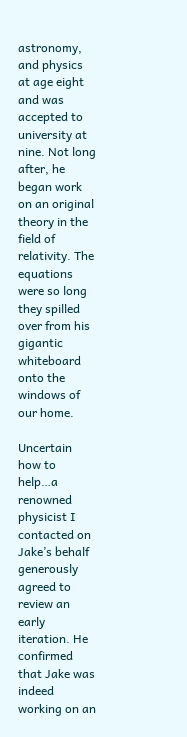astronomy, and physics at age eight and was accepted to university at nine. Not long after, he began work on an original theory in the field of relativity. The equations were so long they spilled over from his gigantic whiteboard onto the windows of our home.

Uncertain how to help…a renowned physicist I contacted on Jake’s behalf generously agreed to review an early iteration. He confirmed that Jake was indeed working on an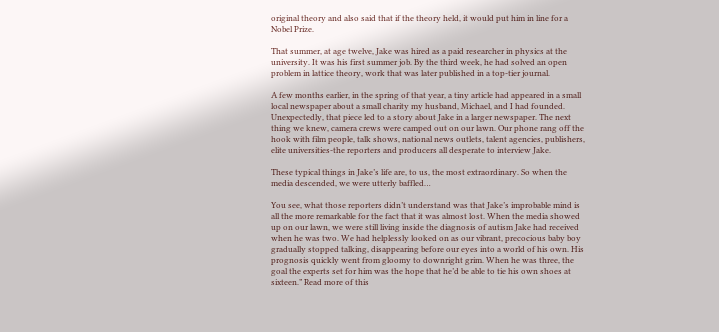original theory and also said that if the theory held, it would put him in line for a Nobel Prize.

That summer, at age twelve, Jake was hired as a paid researcher in physics at the university. It was his first summer job. By the third week, he had solved an open problem in lattice theory, work that was later published in a top-tier journal.

A few months earlier, in the spring of that year, a tiny article had appeared in a small local newspaper about a small charity my husband, Michael, and I had founded. Unexpectedly, that piece led to a story about Jake in a larger newspaper. The next thing we knew, camera crews were camped out on our lawn. Our phone rang off the hook with film people, talk shows, national news outlets, talent agencies, publishers, elite universities-the reporters and producers all desperate to interview Jake.

These typical things in Jake’s life are, to us, the most extraordinary. So when the media descended, we were utterly baffled…

You see, what those reporters didn’t understand was that Jake’s improbable mind is all the more remarkable for the fact that it was almost lost. When the media showed up on our lawn, we were still living inside the diagnosis of autism Jake had received when he was two. We had helplessly looked on as our vibrant, precocious baby boy gradually stopped talking, disappearing before our eyes into a world of his own. His prognosis quickly went from gloomy to downright grim. When he was three, the goal the experts set for him was the hope that he’d be able to tie his own shoes at sixteen.” Read more of this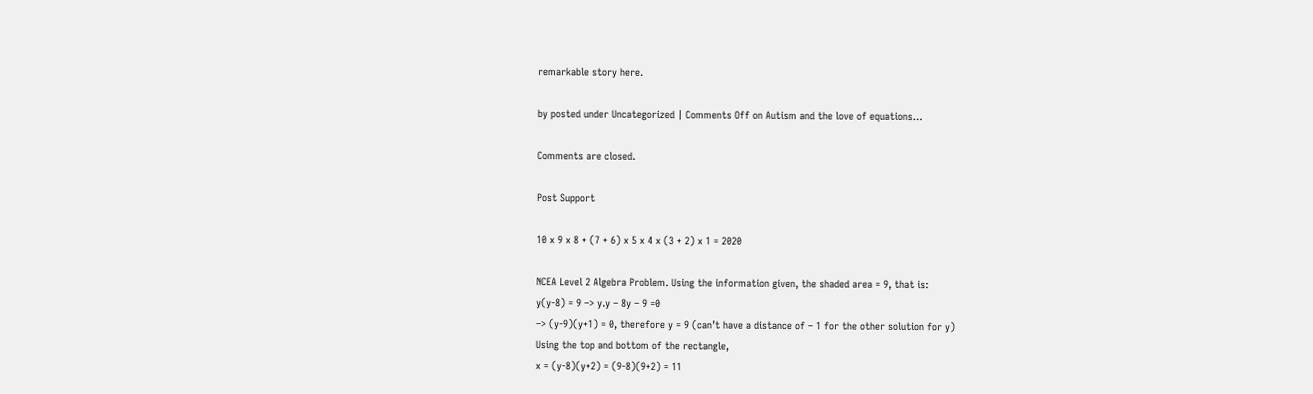remarkable story here.

by posted under Uncategorized | Comments Off on Autism and the love of equations…

Comments are closed.

Post Support

10 x 9 x 8 + (7 + 6) x 5 x 4 x (3 + 2) x 1 = 2020

NCEA Level 2 Algebra Problem. Using the information given, the shaded area = 9, that is:
y(y-8) = 9 –> y.y – 8y – 9 =0
–> (y-9)(y+1) = 0, therefore y = 9 (can’t have a distance of – 1 for the other solution for y)
Using the top and bottom of the rectangle,
x = (y-8)(y+2) = (9-8)(9+2) = 11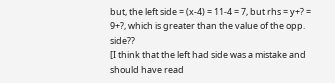but, the left side = (x-4) = 11-4 = 7, but rhs = y+? = 9+?, which is greater than the value of the opp. side??
[I think that the left had side was a mistake and should have read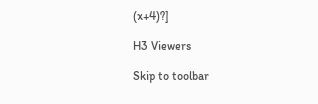(x+4)?]

H3 Viewers

Skip to toolbar